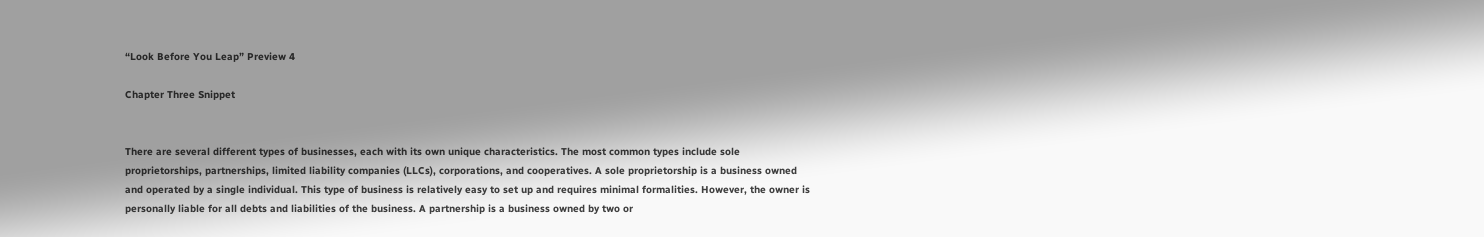“Look Before You Leap” Preview 4

Chapter Three Snippet


There are several different types of businesses, each with its own unique characteristics. The most common types include sole proprietorships, partnerships, limited liability companies (LLCs), corporations, and cooperatives. A sole proprietorship is a business owned and operated by a single individual. This type of business is relatively easy to set up and requires minimal formalities. However, the owner is personally liable for all debts and liabilities of the business. A partnership is a business owned by two or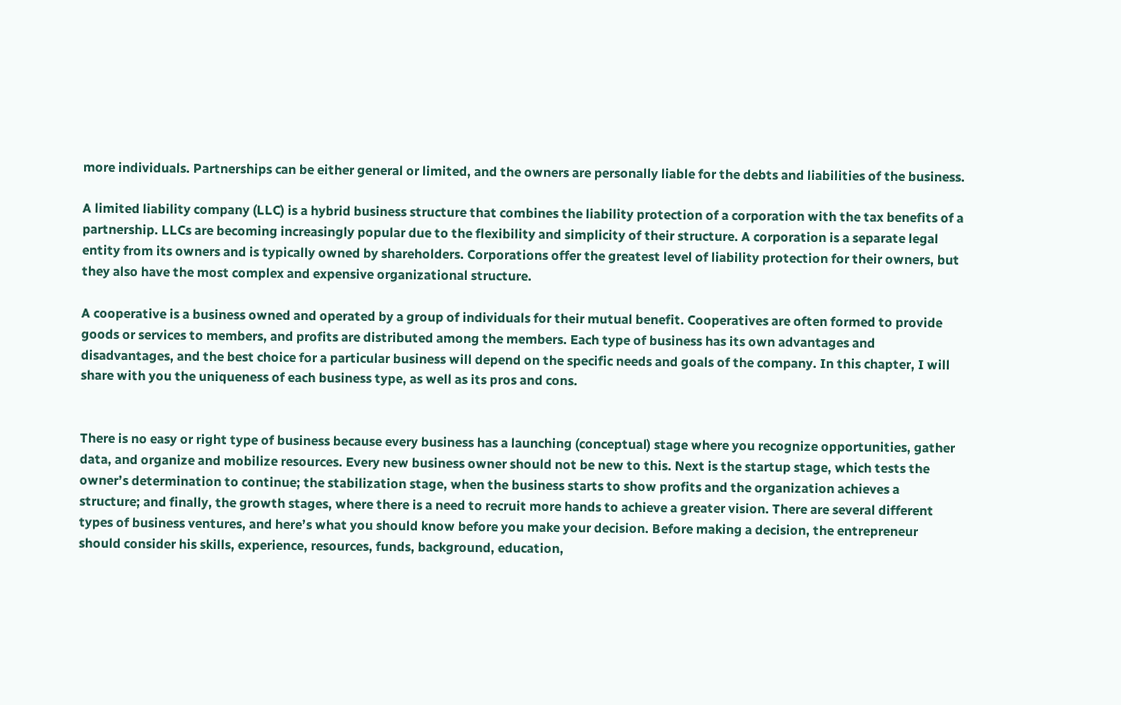more individuals. Partnerships can be either general or limited, and the owners are personally liable for the debts and liabilities of the business.

A limited liability company (LLC) is a hybrid business structure that combines the liability protection of a corporation with the tax benefits of a partnership. LLCs are becoming increasingly popular due to the flexibility and simplicity of their structure. A corporation is a separate legal entity from its owners and is typically owned by shareholders. Corporations offer the greatest level of liability protection for their owners, but they also have the most complex and expensive organizational structure.

A cooperative is a business owned and operated by a group of individuals for their mutual benefit. Cooperatives are often formed to provide goods or services to members, and profits are distributed among the members. Each type of business has its own advantages and disadvantages, and the best choice for a particular business will depend on the specific needs and goals of the company. In this chapter, I will share with you the uniqueness of each business type, as well as its pros and cons.


There is no easy or right type of business because every business has a launching (conceptual) stage where you recognize opportunities, gather data, and organize and mobilize resources. Every new business owner should not be new to this. Next is the startup stage, which tests the owner’s determination to continue; the stabilization stage, when the business starts to show profits and the organization achieves a structure; and finally, the growth stages, where there is a need to recruit more hands to achieve a greater vision. There are several different types of business ventures, and here’s what you should know before you make your decision. Before making a decision, the entrepreneur should consider his skills, experience, resources, funds, background, education,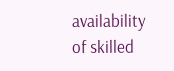availability of skilled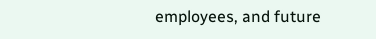employees, and future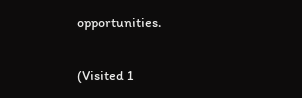opportunities.

(Visited 1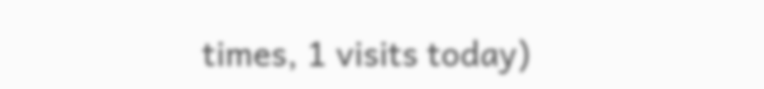times, 1 visits today)